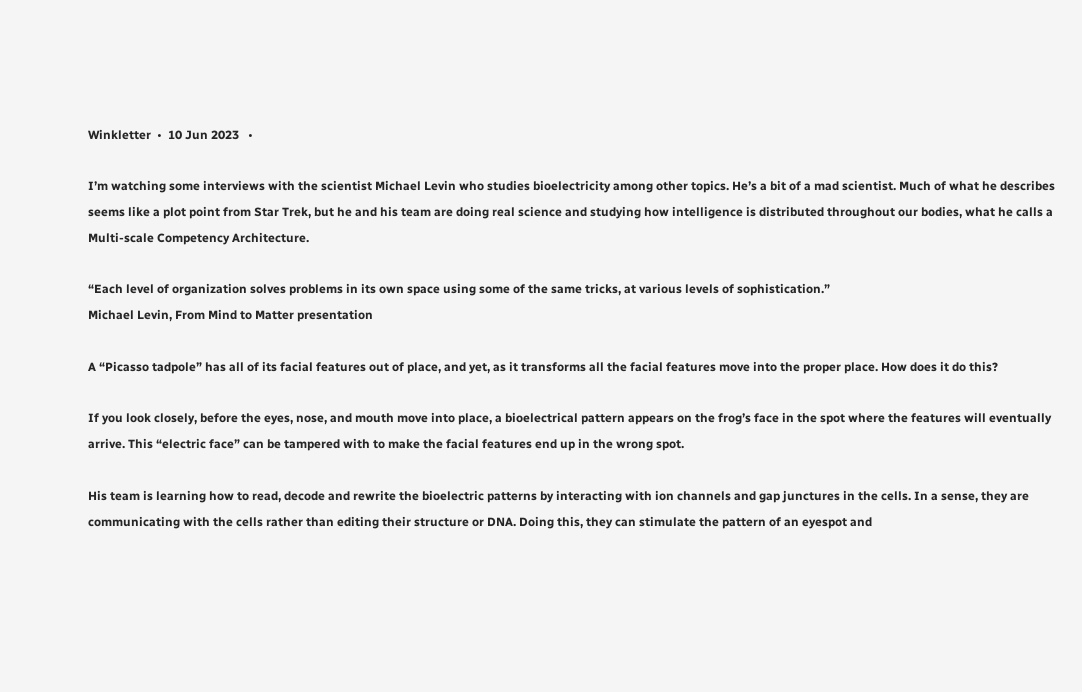Winkletter  •  10 Jun 2023   •

I’m watching some interviews with the scientist Michael Levin who studies bioelectricity among other topics. He’s a bit of a mad scientist. Much of what he describes seems like a plot point from Star Trek, but he and his team are doing real science and studying how intelligence is distributed throughout our bodies, what he calls a Multi-scale Competency Architecture.

“Each level of organization solves problems in its own space using some of the same tricks, at various levels of sophistication.”
Michael Levin, From Mind to Matter presentation

A “Picasso tadpole” has all of its facial features out of place, and yet, as it transforms all the facial features move into the proper place. How does it do this?

If you look closely, before the eyes, nose, and mouth move into place, a bioelectrical pattern appears on the frog’s face in the spot where the features will eventually arrive. This “electric face” can be tampered with to make the facial features end up in the wrong spot.

His team is learning how to read, decode and rewrite the bioelectric patterns by interacting with ion channels and gap junctures in the cells. In a sense, they are communicating with the cells rather than editing their structure or DNA. Doing this, they can stimulate the pattern of an eyespot and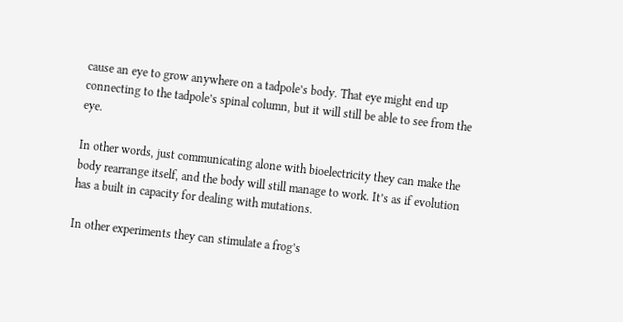cause an eye to grow anywhere on a tadpole’s body. That eye might end up connecting to the tadpole’s spinal column, but it will still be able to see from the eye.

In other words, just communicating alone with bioelectricity they can make the body rearrange itself, and the body will still manage to work. It’s as if evolution has a built in capacity for dealing with mutations.

In other experiments they can stimulate a frog’s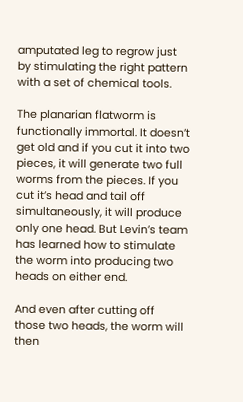amputated leg to regrow just by stimulating the right pattern with a set of chemical tools.

The planarian flatworm is functionally immortal. It doesn’t get old and if you cut it into two pieces, it will generate two full worms from the pieces. If you cut it’s head and tail off simultaneously, it will produce only one head. But Levin’s team has learned how to stimulate the worm into producing two heads on either end.

And even after cutting off those two heads, the worm will then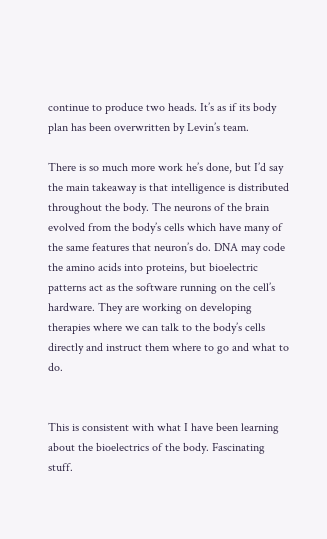continue to produce two heads. It’s as if its body plan has been overwritten by Levin’s team.

There is so much more work he’s done, but I’d say the main takeaway is that intelligence is distributed throughout the body. The neurons of the brain evolved from the body’s cells which have many of the same features that neuron’s do. DNA may code the amino acids into proteins, but bioelectric patterns act as the software running on the cell’s hardware. They are working on developing therapies where we can talk to the body’s cells directly and instruct them where to go and what to do.


This is consistent with what I have been learning about the bioelectrics of the body. Fascinating stuff.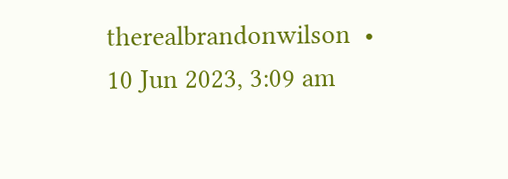therealbrandonwilson  •  10 Jun 2023, 3:09 am